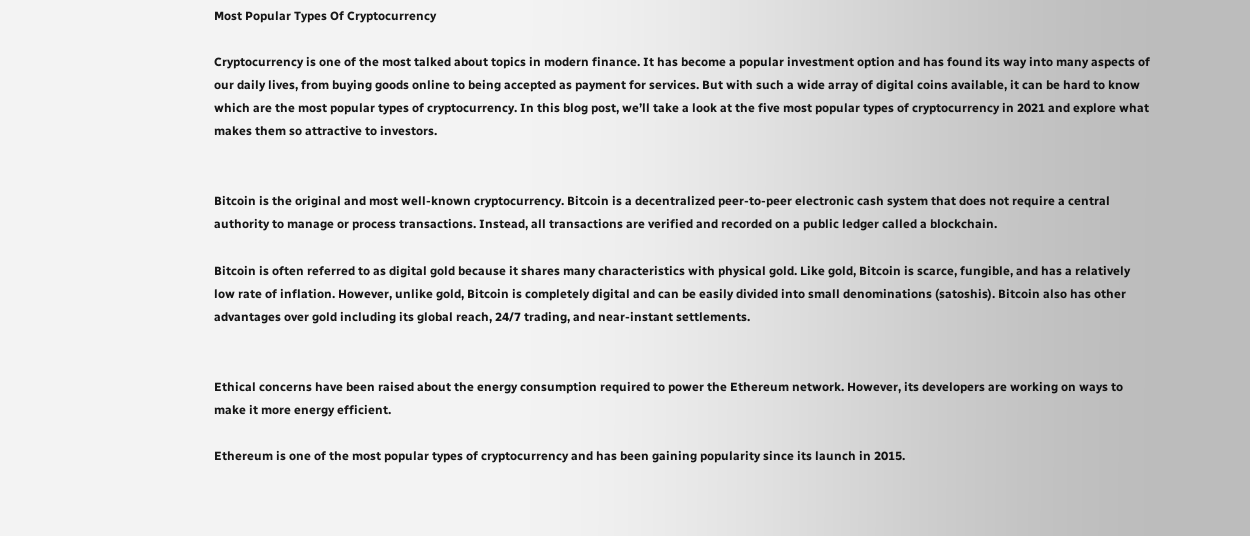Most Popular Types Of Cryptocurrency

Cryptocurrency is one of the most talked about topics in modern finance. It has become a popular investment option and has found its way into many aspects of our daily lives, from buying goods online to being accepted as payment for services. But with such a wide array of digital coins available, it can be hard to know which are the most popular types of cryptocurrency. In this blog post, we’ll take a look at the five most popular types of cryptocurrency in 2021 and explore what makes them so attractive to investors.


Bitcoin is the original and most well-known cryptocurrency. Bitcoin is a decentralized peer-to-peer electronic cash system that does not require a central authority to manage or process transactions. Instead, all transactions are verified and recorded on a public ledger called a blockchain.

Bitcoin is often referred to as digital gold because it shares many characteristics with physical gold. Like gold, Bitcoin is scarce, fungible, and has a relatively low rate of inflation. However, unlike gold, Bitcoin is completely digital and can be easily divided into small denominations (satoshis). Bitcoin also has other advantages over gold including its global reach, 24/7 trading, and near-instant settlements.


Ethical concerns have been raised about the energy consumption required to power the Ethereum network. However, its developers are working on ways to make it more energy efficient.

Ethereum is one of the most popular types of cryptocurrency and has been gaining popularity since its launch in 2015.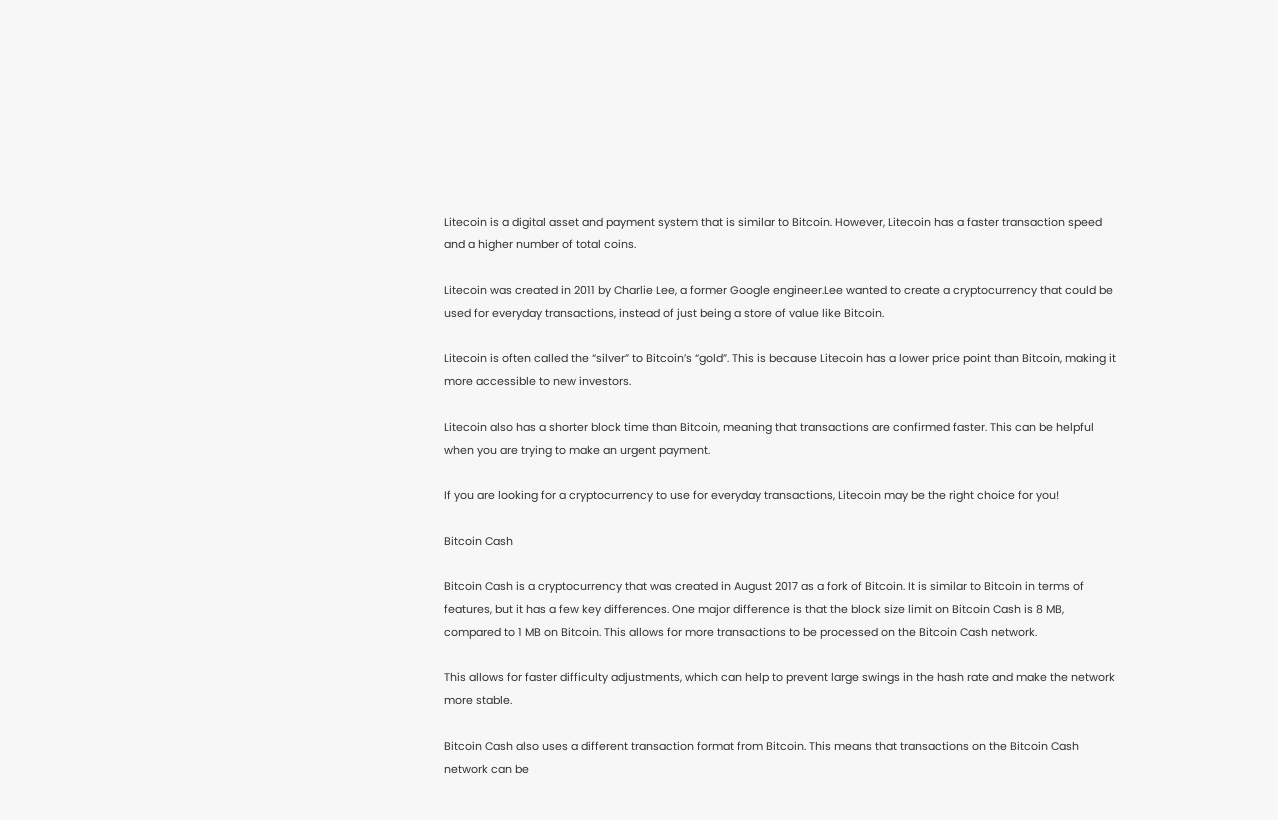Litecoin is a digital asset and payment system that is similar to Bitcoin. However, Litecoin has a faster transaction speed and a higher number of total coins.

Litecoin was created in 2011 by Charlie Lee, a former Google engineer.Lee wanted to create a cryptocurrency that could be used for everyday transactions, instead of just being a store of value like Bitcoin.

Litecoin is often called the “silver” to Bitcoin’s “gold”. This is because Litecoin has a lower price point than Bitcoin, making it more accessible to new investors.

Litecoin also has a shorter block time than Bitcoin, meaning that transactions are confirmed faster. This can be helpful when you are trying to make an urgent payment.

If you are looking for a cryptocurrency to use for everyday transactions, Litecoin may be the right choice for you!

Bitcoin Cash

Bitcoin Cash is a cryptocurrency that was created in August 2017 as a fork of Bitcoin. It is similar to Bitcoin in terms of features, but it has a few key differences. One major difference is that the block size limit on Bitcoin Cash is 8 MB, compared to 1 MB on Bitcoin. This allows for more transactions to be processed on the Bitcoin Cash network.

This allows for faster difficulty adjustments, which can help to prevent large swings in the hash rate and make the network more stable.

Bitcoin Cash also uses a different transaction format from Bitcoin. This means that transactions on the Bitcoin Cash network can be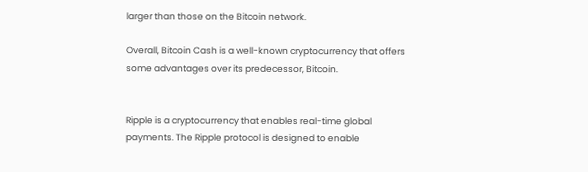larger than those on the Bitcoin network.

Overall, Bitcoin Cash is a well-known cryptocurrency that offers some advantages over its predecessor, Bitcoin.


Ripple is a cryptocurrency that enables real-time global payments. The Ripple protocol is designed to enable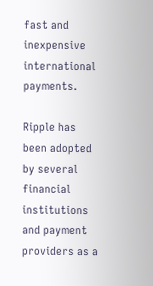fast and inexpensive international payments.

Ripple has been adopted by several financial institutions and payment providers as a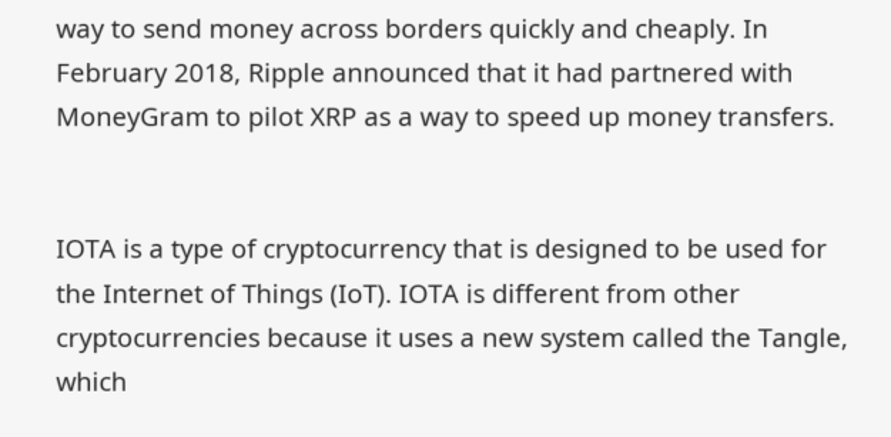way to send money across borders quickly and cheaply. In February 2018, Ripple announced that it had partnered with MoneyGram to pilot XRP as a way to speed up money transfers.


IOTA is a type of cryptocurrency that is designed to be used for the Internet of Things (IoT). IOTA is different from other cryptocurrencies because it uses a new system called the Tangle, which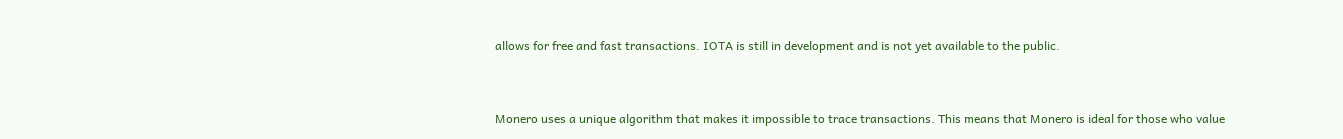allows for free and fast transactions. IOTA is still in development and is not yet available to the public.


Monero uses a unique algorithm that makes it impossible to trace transactions. This means that Monero is ideal for those who value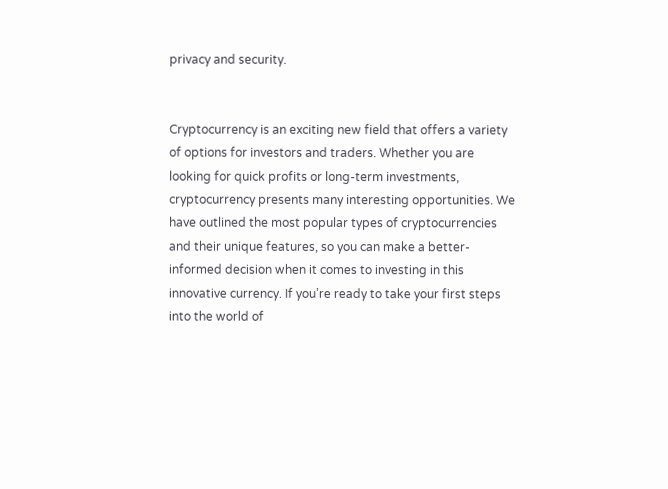privacy and security.


Cryptocurrency is an exciting new field that offers a variety of options for investors and traders. Whether you are looking for quick profits or long-term investments, cryptocurrency presents many interesting opportunities. We have outlined the most popular types of cryptocurrencies and their unique features, so you can make a better-informed decision when it comes to investing in this innovative currency. If you’re ready to take your first steps into the world of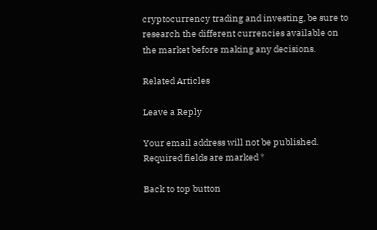cryptocurrency trading and investing, be sure to research the different currencies available on the market before making any decisions.

Related Articles

Leave a Reply

Your email address will not be published. Required fields are marked *

Back to top button